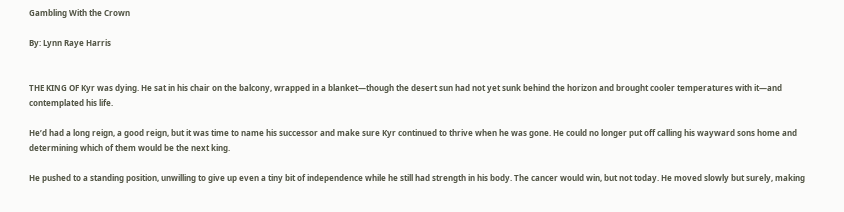Gambling With the Crown

By: Lynn Raye Harris


THE KING OF Kyr was dying. He sat in his chair on the balcony, wrapped in a blanket—though the desert sun had not yet sunk behind the horizon and brought cooler temperatures with it—and contemplated his life.

He’d had a long reign, a good reign, but it was time to name his successor and make sure Kyr continued to thrive when he was gone. He could no longer put off calling his wayward sons home and determining which of them would be the next king.

He pushed to a standing position, unwilling to give up even a tiny bit of independence while he still had strength in his body. The cancer would win, but not today. He moved slowly but surely, making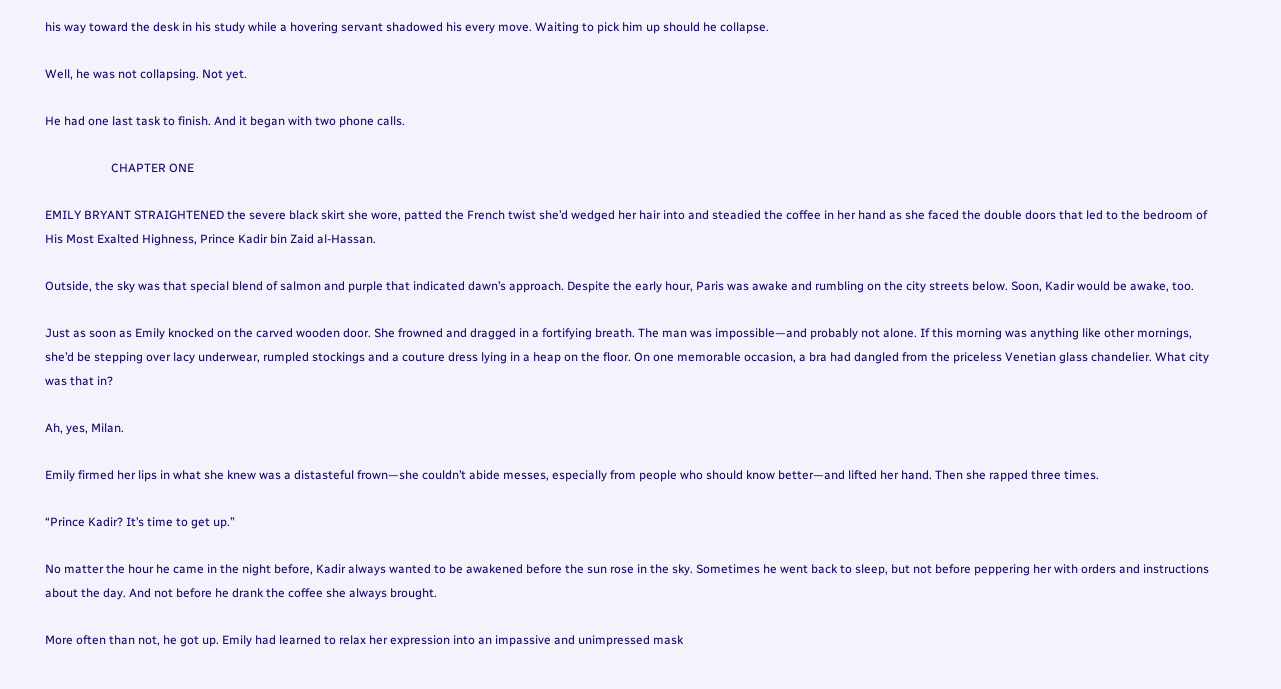his way toward the desk in his study while a hovering servant shadowed his every move. Waiting to pick him up should he collapse.

Well, he was not collapsing. Not yet.

He had one last task to finish. And it began with two phone calls.

                      CHAPTER ONE

EMILY BRYANT STRAIGHTENED the severe black skirt she wore, patted the French twist she’d wedged her hair into and steadied the coffee in her hand as she faced the double doors that led to the bedroom of His Most Exalted Highness, Prince Kadir bin Zaid al-Hassan.

Outside, the sky was that special blend of salmon and purple that indicated dawn’s approach. Despite the early hour, Paris was awake and rumbling on the city streets below. Soon, Kadir would be awake, too.

Just as soon as Emily knocked on the carved wooden door. She frowned and dragged in a fortifying breath. The man was impossible—and probably not alone. If this morning was anything like other mornings, she’d be stepping over lacy underwear, rumpled stockings and a couture dress lying in a heap on the floor. On one memorable occasion, a bra had dangled from the priceless Venetian glass chandelier. What city was that in?

Ah, yes, Milan.

Emily firmed her lips in what she knew was a distasteful frown—she couldn’t abide messes, especially from people who should know better—and lifted her hand. Then she rapped three times.

“Prince Kadir? It’s time to get up.”

No matter the hour he came in the night before, Kadir always wanted to be awakened before the sun rose in the sky. Sometimes he went back to sleep, but not before peppering her with orders and instructions about the day. And not before he drank the coffee she always brought.

More often than not, he got up. Emily had learned to relax her expression into an impassive and unimpressed mask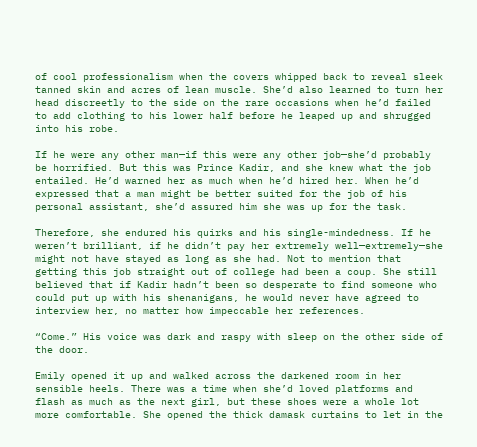of cool professionalism when the covers whipped back to reveal sleek tanned skin and acres of lean muscle. She’d also learned to turn her head discreetly to the side on the rare occasions when he’d failed to add clothing to his lower half before he leaped up and shrugged into his robe.

If he were any other man—if this were any other job—she’d probably be horrified. But this was Prince Kadir, and she knew what the job entailed. He’d warned her as much when he’d hired her. When he’d expressed that a man might be better suited for the job of his personal assistant, she’d assured him she was up for the task.

Therefore, she endured his quirks and his single-mindedness. If he weren’t brilliant, if he didn’t pay her extremely well—extremely—she might not have stayed as long as she had. Not to mention that getting this job straight out of college had been a coup. She still believed that if Kadir hadn’t been so desperate to find someone who could put up with his shenanigans, he would never have agreed to interview her, no matter how impeccable her references.

“Come.” His voice was dark and raspy with sleep on the other side of the door.

Emily opened it up and walked across the darkened room in her sensible heels. There was a time when she’d loved platforms and flash as much as the next girl, but these shoes were a whole lot more comfortable. She opened the thick damask curtains to let in the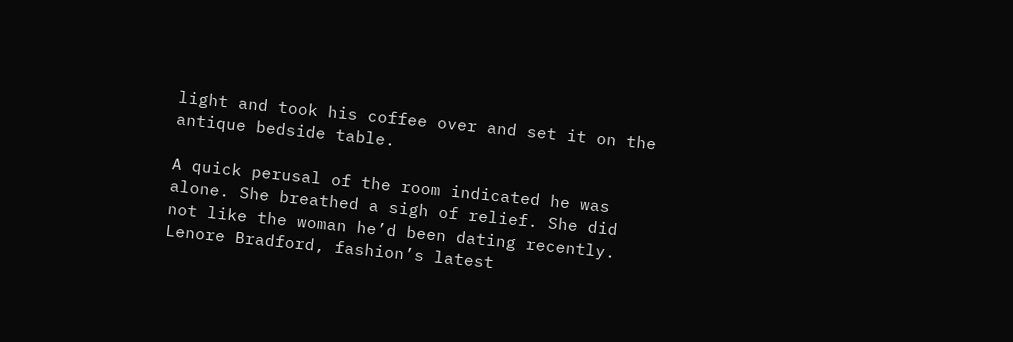light and took his coffee over and set it on the antique bedside table.

A quick perusal of the room indicated he was alone. She breathed a sigh of relief. She did not like the woman he’d been dating recently. Lenore Bradford, fashion’s latest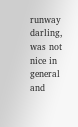runway darling, was not nice in general and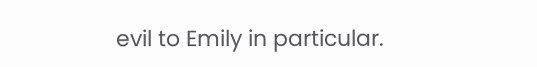evil to Emily in particular.